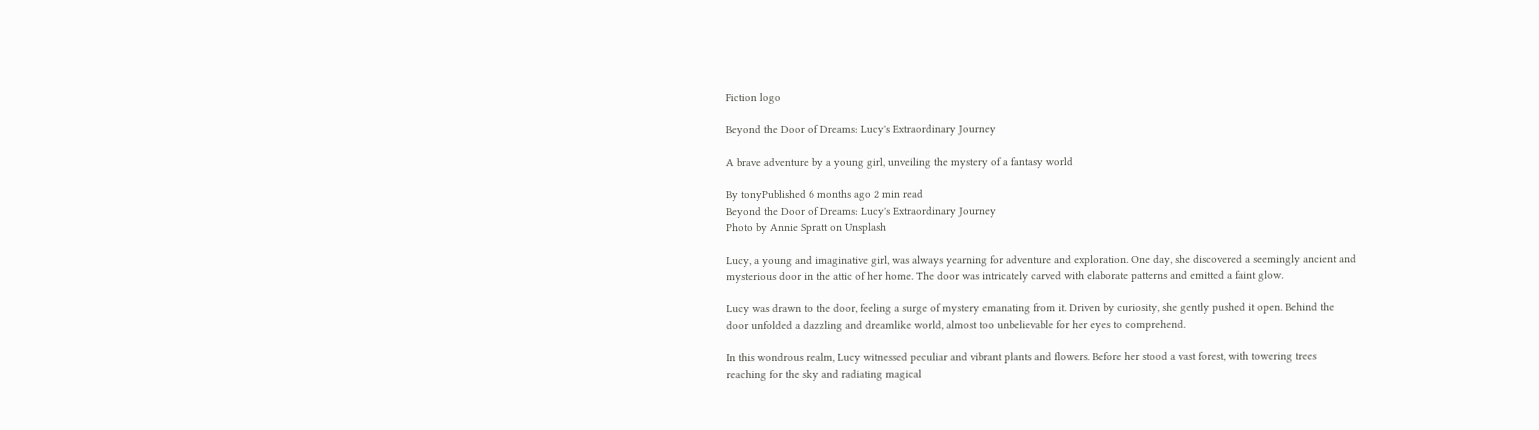Fiction logo

Beyond the Door of Dreams: Lucy's Extraordinary Journey

A brave adventure by a young girl, unveiling the mystery of a fantasy world

By tonyPublished 6 months ago 2 min read
Beyond the Door of Dreams: Lucy's Extraordinary Journey
Photo by Annie Spratt on Unsplash

Lucy, a young and imaginative girl, was always yearning for adventure and exploration. One day, she discovered a seemingly ancient and mysterious door in the attic of her home. The door was intricately carved with elaborate patterns and emitted a faint glow.

Lucy was drawn to the door, feeling a surge of mystery emanating from it. Driven by curiosity, she gently pushed it open. Behind the door unfolded a dazzling and dreamlike world, almost too unbelievable for her eyes to comprehend.

In this wondrous realm, Lucy witnessed peculiar and vibrant plants and flowers. Before her stood a vast forest, with towering trees reaching for the sky and radiating magical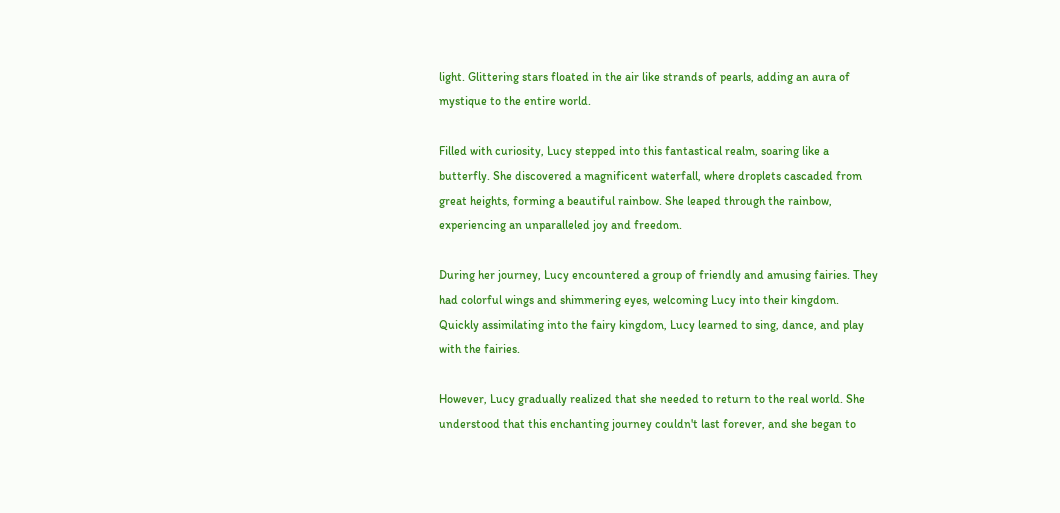light. Glittering stars floated in the air like strands of pearls, adding an aura of mystique to the entire world.

Filled with curiosity, Lucy stepped into this fantastical realm, soaring like a butterfly. She discovered a magnificent waterfall, where droplets cascaded from great heights, forming a beautiful rainbow. She leaped through the rainbow, experiencing an unparalleled joy and freedom.

During her journey, Lucy encountered a group of friendly and amusing fairies. They had colorful wings and shimmering eyes, welcoming Lucy into their kingdom. Quickly assimilating into the fairy kingdom, Lucy learned to sing, dance, and play with the fairies.

However, Lucy gradually realized that she needed to return to the real world. She understood that this enchanting journey couldn't last forever, and she began to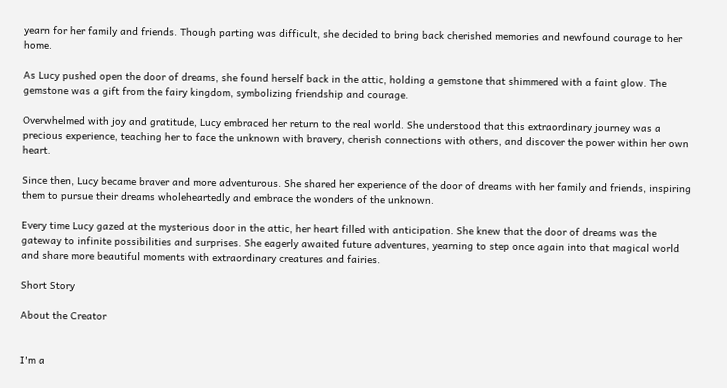yearn for her family and friends. Though parting was difficult, she decided to bring back cherished memories and newfound courage to her home.

As Lucy pushed open the door of dreams, she found herself back in the attic, holding a gemstone that shimmered with a faint glow. The gemstone was a gift from the fairy kingdom, symbolizing friendship and courage.

Overwhelmed with joy and gratitude, Lucy embraced her return to the real world. She understood that this extraordinary journey was a precious experience, teaching her to face the unknown with bravery, cherish connections with others, and discover the power within her own heart.

Since then, Lucy became braver and more adventurous. She shared her experience of the door of dreams with her family and friends, inspiring them to pursue their dreams wholeheartedly and embrace the wonders of the unknown.

Every time Lucy gazed at the mysterious door in the attic, her heart filled with anticipation. She knew that the door of dreams was the gateway to infinite possibilities and surprises. She eagerly awaited future adventures, yearning to step once again into that magical world and share more beautiful moments with extraordinary creatures and fairies.

Short Story

About the Creator


I'm a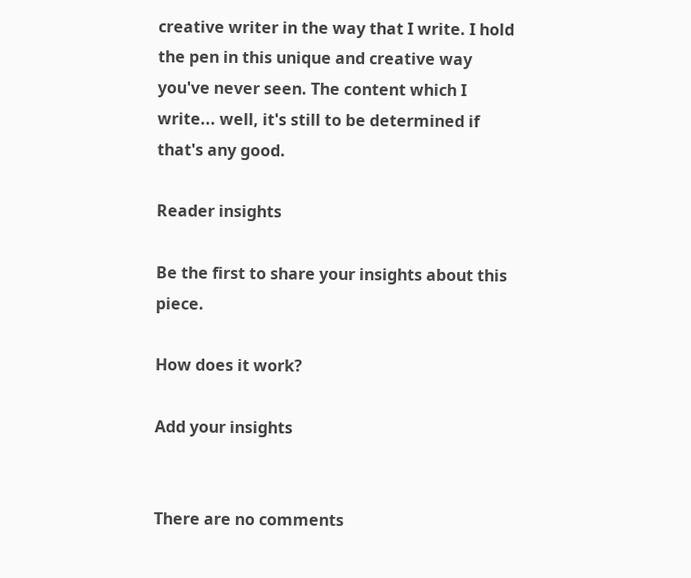creative writer in the way that I write. I hold the pen in this unique and creative way you've never seen. The content which I write... well, it's still to be determined if that's any good.

Reader insights

Be the first to share your insights about this piece.

How does it work?

Add your insights


There are no comments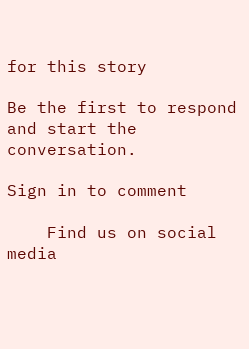for this story

Be the first to respond and start the conversation.

Sign in to comment

    Find us on social media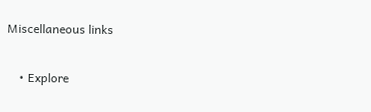Miscellaneous links

    • Explore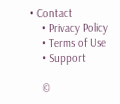• Contact
    • Privacy Policy
    • Terms of Use
    • Support

    ©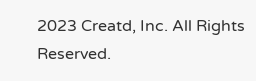2023 Creatd, Inc. All Rights Reserved.